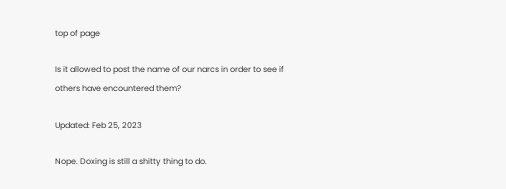top of page

Is it allowed to post the name of our narcs in order to see if others have encountered them?

Updated: Feb 25, 2023

Nope. Doxing is still a shitty thing to do.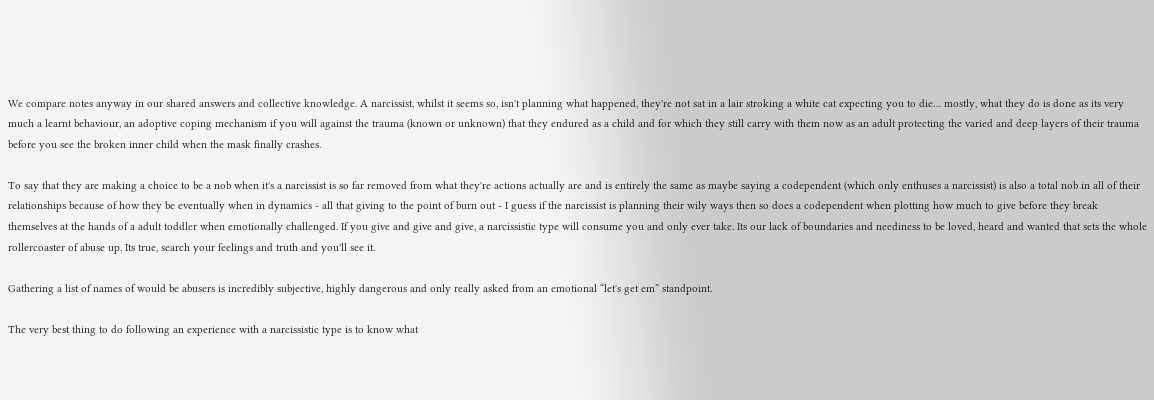We compare notes anyway in our shared answers and collective knowledge. A narcissist, whilst it seems so, isn't planning what happened, they're not sat in a lair stroking a white cat expecting you to die… mostly, what they do is done as its very much a learnt behaviour, an adoptive coping mechanism if you will against the trauma (known or unknown) that they endured as a child and for which they still carry with them now as an adult protecting the varied and deep layers of their trauma before you see the broken inner child when the mask finally crashes.

To say that they are making a choice to be a nob when it's a narcissist is so far removed from what they're actions actually are and is entirely the same as maybe saying a codependent (which only enthuses a narcissist) is also a total nob in all of their relationships because of how they be eventually when in dynamics - all that giving to the point of burn out - I guess if the narcissist is planning their wily ways then so does a codependent when plotting how much to give before they break themselves at the hands of a adult toddler when emotionally challenged. If you give and give and give, a narcissistic type will consume you and only ever take. Its our lack of boundaries and neediness to be loved, heard and wanted that sets the whole rollercoaster of abuse up. Its true, search your feelings and truth and you'll see it.

Gathering a list of names of would be abusers is incredibly subjective, highly dangerous and only really asked from an emotional “let's get em” standpoint.

The very best thing to do following an experience with a narcissistic type is to know what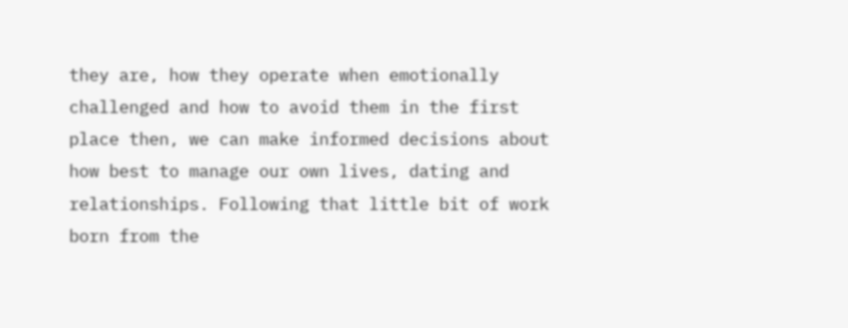they are, how they operate when emotionally challenged and how to avoid them in the first place then, we can make informed decisions about how best to manage our own lives, dating and relationships. Following that little bit of work born from the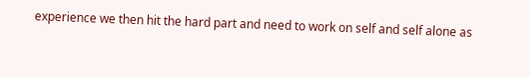experience we then hit the hard part and need to work on self and self alone as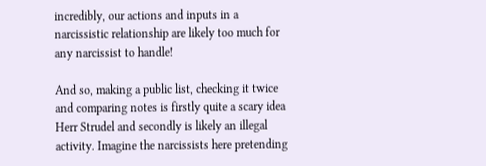incredibly, our actions and inputs in a narcissistic relationship are likely too much for any narcissist to handle!

And so, making a public list, checking it twice and comparing notes is firstly quite a scary idea Herr Strudel and secondly is likely an illegal activity. Imagine the narcissists here pretending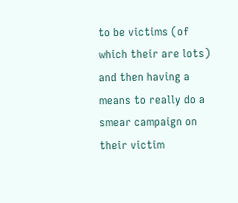to be victims (of which their are lots) and then having a means to really do a smear campaign on their victim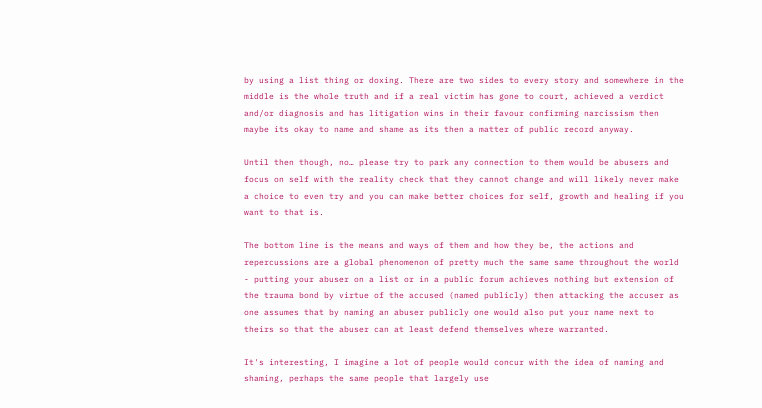by using a list thing or doxing. There are two sides to every story and somewhere in the middle is the whole truth and if a real victim has gone to court, achieved a verdict and/or diagnosis and has litigation wins in their favour confirming narcissism then maybe its okay to name and shame as its then a matter of public record anyway.

Until then though, no… please try to park any connection to them would be abusers and focus on self with the reality check that they cannot change and will likely never make a choice to even try and you can make better choices for self, growth and healing if you want to that is.

The bottom line is the means and ways of them and how they be, the actions and repercussions are a global phenomenon of pretty much the same same throughout the world - putting your abuser on a list or in a public forum achieves nothing but extension of the trauma bond by virtue of the accused (named publicly) then attacking the accuser as one assumes that by naming an abuser publicly one would also put your name next to theirs so that the abuser can at least defend themselves where warranted.

It's interesting, I imagine a lot of people would concur with the idea of naming and shaming, perhaps the same people that largely use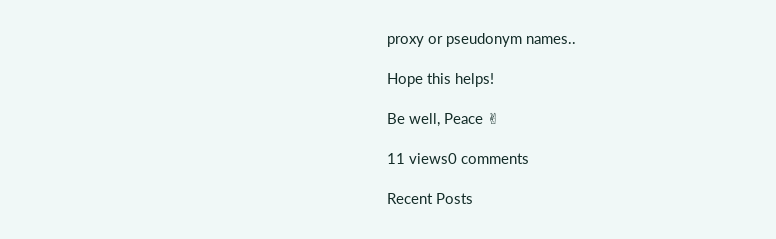proxy or pseudonym names..

Hope this helps!

Be well, Peace ✌

11 views0 comments

Recent Posts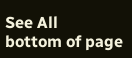See All
bottom of page